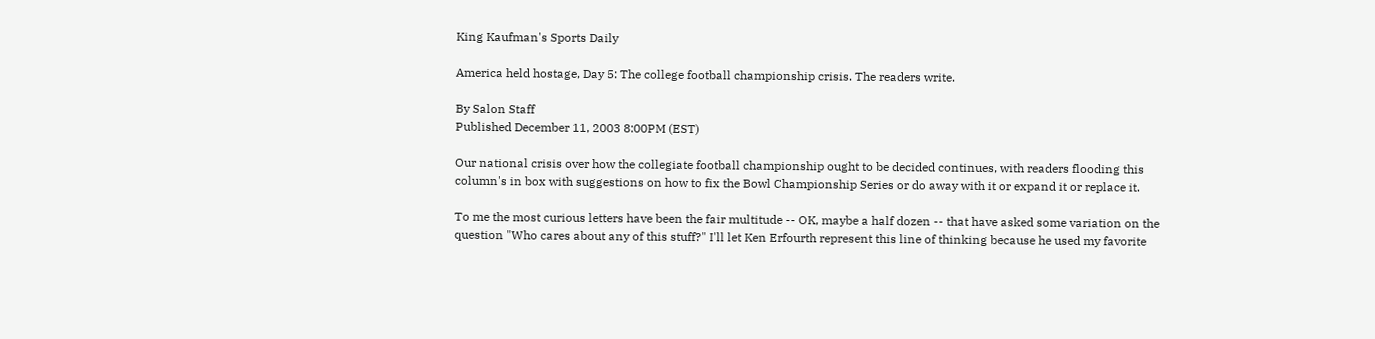King Kaufman's Sports Daily

America held hostage, Day 5: The college football championship crisis. The readers write.

By Salon Staff
Published December 11, 2003 8:00PM (EST)

Our national crisis over how the collegiate football championship ought to be decided continues, with readers flooding this column's in box with suggestions on how to fix the Bowl Championship Series or do away with it or expand it or replace it.

To me the most curious letters have been the fair multitude -- OK, maybe a half dozen -- that have asked some variation on the question "Who cares about any of this stuff?" I'll let Ken Erfourth represent this line of thinking because he used my favorite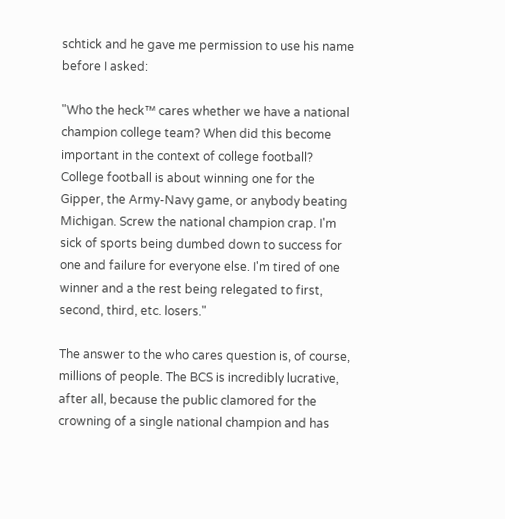schtick and he gave me permission to use his name before I asked:

"Who the heck™ cares whether we have a national champion college team? When did this become important in the context of college football? College football is about winning one for the Gipper, the Army-Navy game, or anybody beating Michigan. Screw the national champion crap. I'm sick of sports being dumbed down to success for one and failure for everyone else. I'm tired of one winner and a the rest being relegated to first, second, third, etc. losers."

The answer to the who cares question is, of course, millions of people. The BCS is incredibly lucrative, after all, because the public clamored for the crowning of a single national champion and has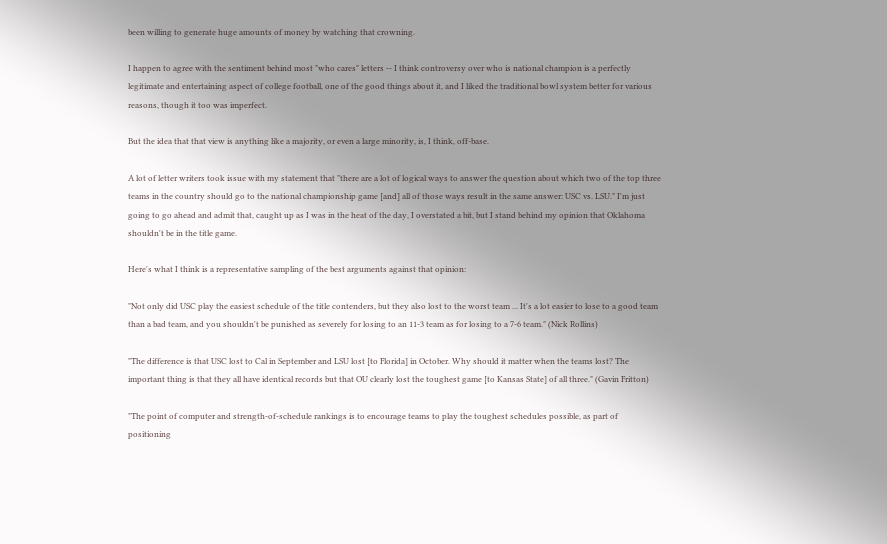been willing to generate huge amounts of money by watching that crowning.

I happen to agree with the sentiment behind most "who cares" letters -- I think controversy over who is national champion is a perfectly legitimate and entertaining aspect of college football, one of the good things about it, and I liked the traditional bowl system better for various reasons, though it too was imperfect.

But the idea that that view is anything like a majority, or even a large minority, is, I think, off-base.

A lot of letter writers took issue with my statement that "there are a lot of logical ways to answer the question about which two of the top three teams in the country should go to the national championship game [and] all of those ways result in the same answer: USC vs. LSU." I'm just going to go ahead and admit that, caught up as I was in the heat of the day, I overstated a bit, but I stand behind my opinion that Oklahoma shouldn't be in the title game.

Here's what I think is a representative sampling of the best arguments against that opinion:

"Not only did USC play the easiest schedule of the title contenders, but they also lost to the worst team ... It's a lot easier to lose to a good team than a bad team, and you shouldn't be punished as severely for losing to an 11-3 team as for losing to a 7-6 team." (Nick Rollins)

"The difference is that USC lost to Cal in September and LSU lost [to Florida] in October. Why should it matter when the teams lost? The important thing is that they all have identical records but that OU clearly lost the toughest game [to Kansas State] of all three." (Gavin Fritton)

"The point of computer and strength-of-schedule rankings is to encourage teams to play the toughest schedules possible, as part of positioning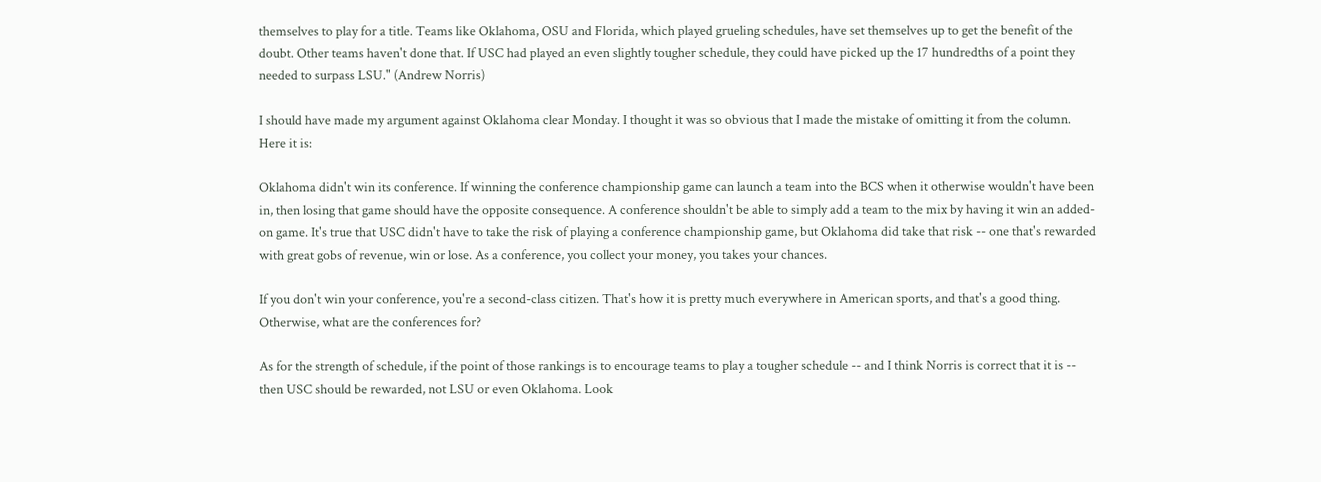themselves to play for a title. Teams like Oklahoma, OSU and Florida, which played grueling schedules, have set themselves up to get the benefit of the doubt. Other teams haven't done that. If USC had played an even slightly tougher schedule, they could have picked up the 17 hundredths of a point they needed to surpass LSU." (Andrew Norris)

I should have made my argument against Oklahoma clear Monday. I thought it was so obvious that I made the mistake of omitting it from the column. Here it is:

Oklahoma didn't win its conference. If winning the conference championship game can launch a team into the BCS when it otherwise wouldn't have been in, then losing that game should have the opposite consequence. A conference shouldn't be able to simply add a team to the mix by having it win an added-on game. It's true that USC didn't have to take the risk of playing a conference championship game, but Oklahoma did take that risk -- one that's rewarded with great gobs of revenue, win or lose. As a conference, you collect your money, you takes your chances.

If you don't win your conference, you're a second-class citizen. That's how it is pretty much everywhere in American sports, and that's a good thing. Otherwise, what are the conferences for?

As for the strength of schedule, if the point of those rankings is to encourage teams to play a tougher schedule -- and I think Norris is correct that it is -- then USC should be rewarded, not LSU or even Oklahoma. Look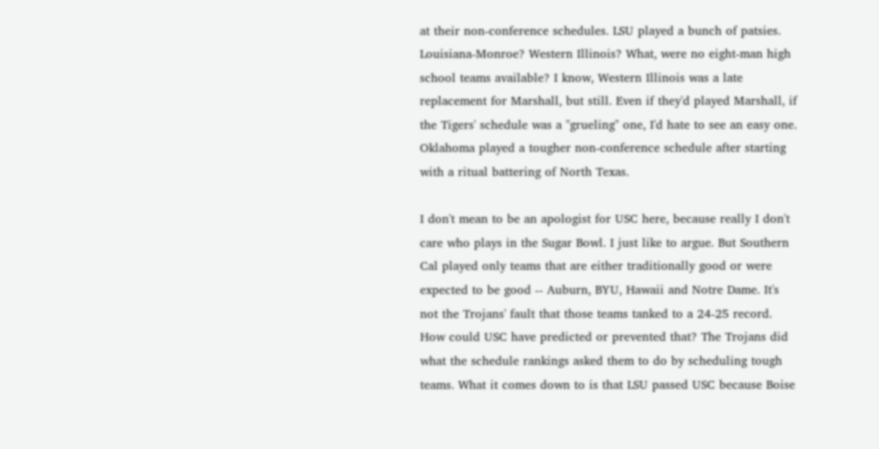at their non-conference schedules. LSU played a bunch of patsies. Louisiana-Monroe? Western Illinois? What, were no eight-man high school teams available? I know, Western Illinois was a late replacement for Marshall, but still. Even if they'd played Marshall, if the Tigers' schedule was a "grueling" one, I'd hate to see an easy one. Oklahoma played a tougher non-conference schedule after starting with a ritual battering of North Texas.

I don't mean to be an apologist for USC here, because really I don't care who plays in the Sugar Bowl. I just like to argue. But Southern Cal played only teams that are either traditionally good or were expected to be good -- Auburn, BYU, Hawaii and Notre Dame. It's not the Trojans' fault that those teams tanked to a 24-25 record. How could USC have predicted or prevented that? The Trojans did what the schedule rankings asked them to do by scheduling tough teams. What it comes down to is that LSU passed USC because Boise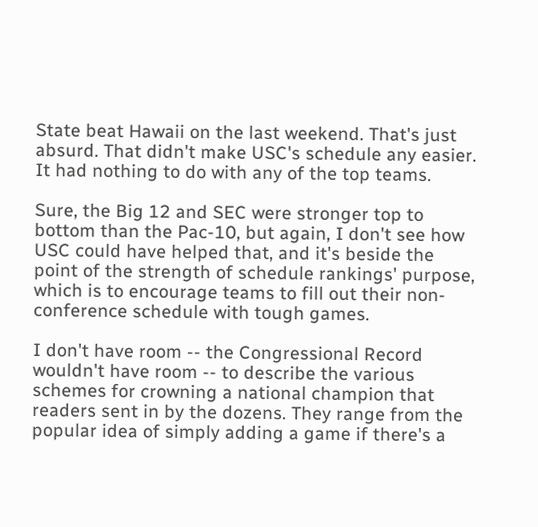State beat Hawaii on the last weekend. That's just absurd. That didn't make USC's schedule any easier. It had nothing to do with any of the top teams.

Sure, the Big 12 and SEC were stronger top to bottom than the Pac-10, but again, I don't see how USC could have helped that, and it's beside the point of the strength of schedule rankings' purpose, which is to encourage teams to fill out their non-conference schedule with tough games.

I don't have room -- the Congressional Record wouldn't have room -- to describe the various schemes for crowning a national champion that readers sent in by the dozens. They range from the popular idea of simply adding a game if there's a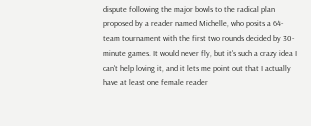dispute following the major bowls to the radical plan proposed by a reader named Michelle, who posits a 64-team tournament with the first two rounds decided by 30-minute games. It would never fly, but it's such a crazy idea I can't help loving it, and it lets me point out that I actually have at least one female reader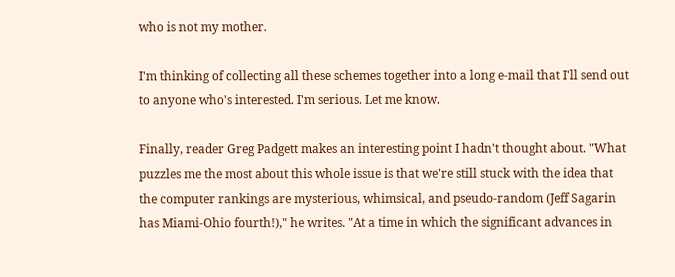who is not my mother.

I'm thinking of collecting all these schemes together into a long e-mail that I'll send out to anyone who's interested. I'm serious. Let me know.

Finally, reader Greg Padgett makes an interesting point I hadn't thought about. "What puzzles me the most about this whole issue is that we're still stuck with the idea that the computer rankings are mysterious, whimsical, and pseudo-random (Jeff Sagarin has Miami-Ohio fourth!)," he writes. "At a time in which the significant advances in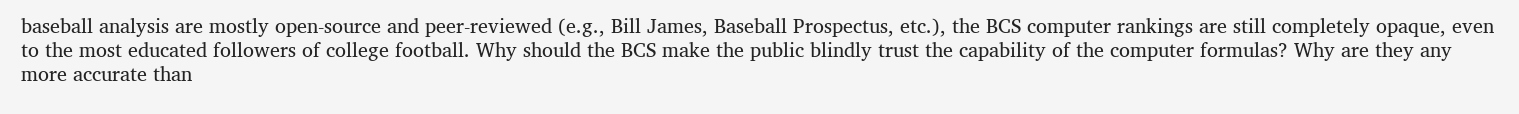baseball analysis are mostly open-source and peer-reviewed (e.g., Bill James, Baseball Prospectus, etc.), the BCS computer rankings are still completely opaque, even to the most educated followers of college football. Why should the BCS make the public blindly trust the capability of the computer formulas? Why are they any more accurate than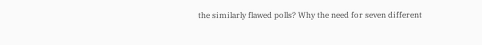the similarly flawed polls? Why the need for seven different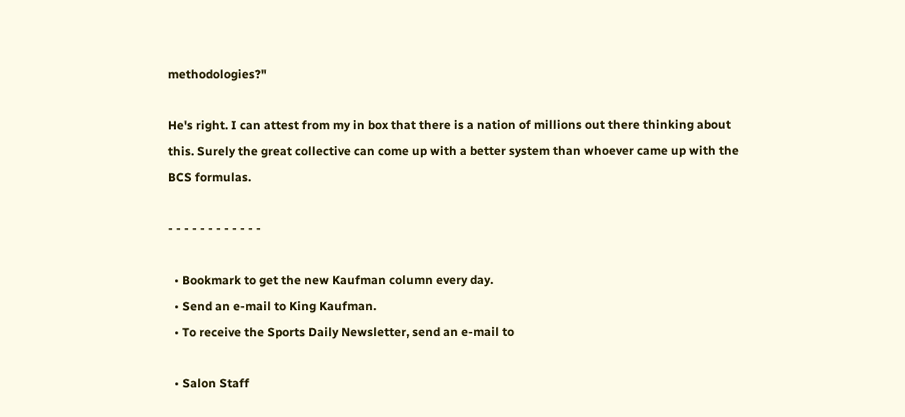methodologies?"

He's right. I can attest from my in box that there is a nation of millions out there thinking about this. Surely the great collective can come up with a better system than whoever came up with the BCS formulas.

- - - - - - - - - - - -

  • Bookmark to get the new Kaufman column every day.
  • Send an e-mail to King Kaufman.
  • To receive the Sports Daily Newsletter, send an e-mail to

  • Salon Staff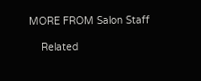MORE FROM Salon Staff

    Related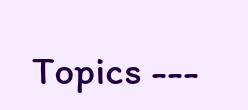Topics ---